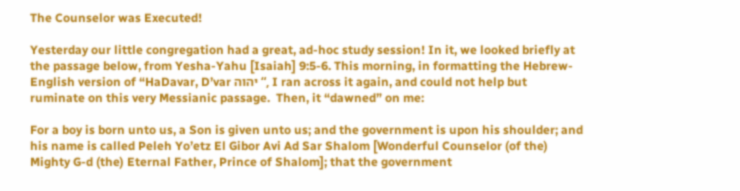The Counselor was Executed!

Yesterday our little congregation had a great, ad-hoc study session! In it, we looked briefly at the passage below, from Yesha-Yahu [Isaiah] 9:5-6. This morning, in formatting the Hebrew-English version of “HaDavar, D’var יהוה “, I ran across it again, and could not help but ruminate on this very Messianic passage.  Then, it “dawned” on me:

For a boy is born unto us, a Son is given unto us; and the government is upon his shoulder; and his name is called Peleh Yo’etz El Gibor Avi Ad Sar Shalom [Wonderful Counselor (of the) Mighty G-d (the) Eternal Father, Prince of Shalom]; that the government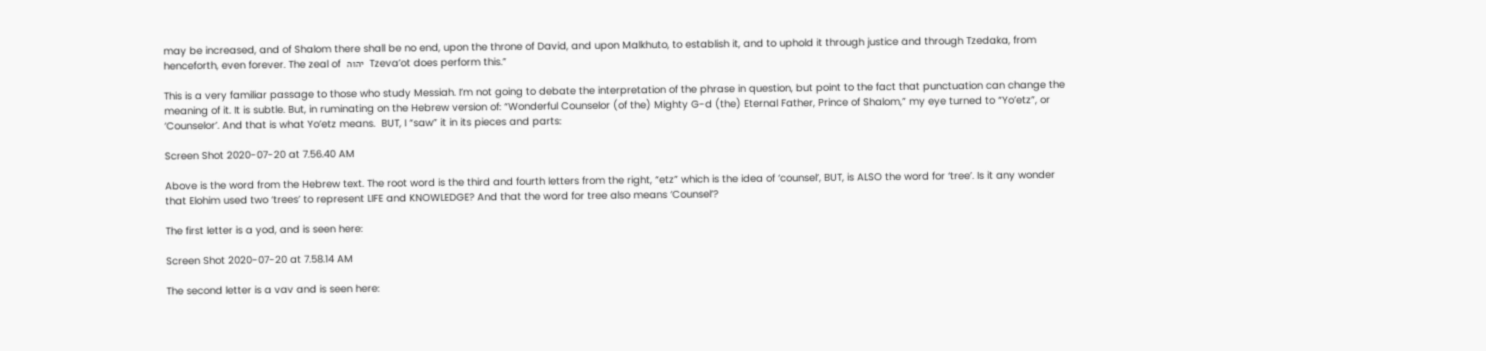may be increased, and of Shalom there shall be no end, upon the throne of David, and upon Malkhuto, to establish it, and to uphold it through justice and through Tzedaka, from henceforth, even forever. The zeal of  יהוה  Tzeva’ot does perform this.”

This is a very familiar passage to those who study Messiah. I’m not going to debate the interpretation of the phrase in question, but point to the fact that punctuation can change the meaning of it. It is subtle. But, in ruminating on the Hebrew version of: “Wonderful Counselor (of the) Mighty G-d (the) Eternal Father, Prince of Shalom,” my eye turned to “Yo’etz”, or ‘Counselor’. And that is what Yo’etz means.  BUT, I “saw” it in its pieces and parts:

Screen Shot 2020-07-20 at 7.56.40 AM

Above is the word from the Hebrew text. The root word is the third and fourth letters from the right, “etz” which is the idea of ‘counsel’, BUT, is ALSO the word for ‘tree’. Is it any wonder that Elohim used two ‘trees’ to represent LIFE and KNOWLEDGE? And that the word for tree also means ‘Counsel’?

The first letter is a yod, and is seen here:

Screen Shot 2020-07-20 at 7.58.14 AM

The second letter is a vav and is seen here: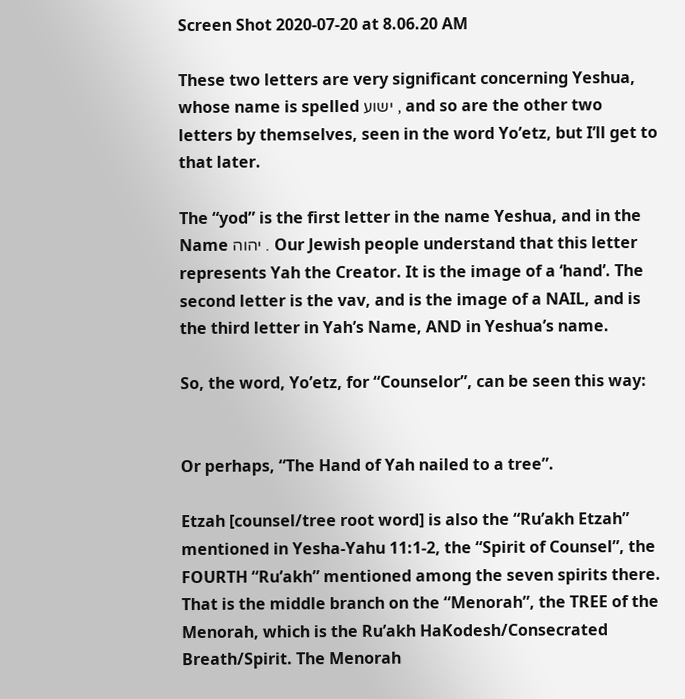Screen Shot 2020-07-20 at 8.06.20 AM

These two letters are very significant concerning Yeshua, whose name is spelled ישוע , and so are the other two letters by themselves, seen in the word Yo’etz, but I’ll get to that later.

The “yod” is the first letter in the name Yeshua, and in the Name יהוה . Our Jewish people understand that this letter represents Yah the Creator. It is the image of a ‘hand’. The second letter is the vav, and is the image of a NAIL, and is the third letter in Yah’s Name, AND in Yeshua’s name.

So, the word, Yo’etz, for “Counselor”, can be seen this way:


Or perhaps, “The Hand of Yah nailed to a tree”.

Etzah [counsel/tree root word] is also the “Ru’akh Etzah” mentioned in Yesha-Yahu 11:1-2, the “Spirit of Counsel”, the FOURTH “Ru’akh” mentioned among the seven spirits there.  That is the middle branch on the “Menorah”, the TREE of the Menorah, which is the Ru’akh HaKodesh/Consecrated Breath/Spirit. The Menorah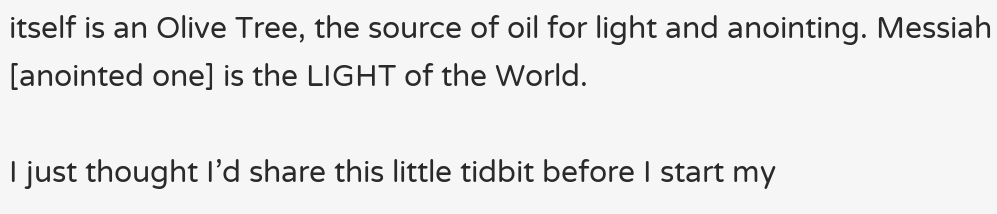itself is an Olive Tree, the source of oil for light and anointing. Messiah [anointed one] is the LIGHT of the World.

I just thought I’d share this little tidbit before I start my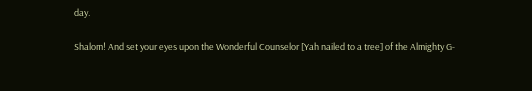day.

Shalom! And set your eyes upon the Wonderful Counselor [Yah nailed to a tree] of the Almighty G-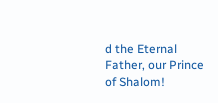d the Eternal Father, our Prince of Shalom!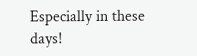Especially in these days!